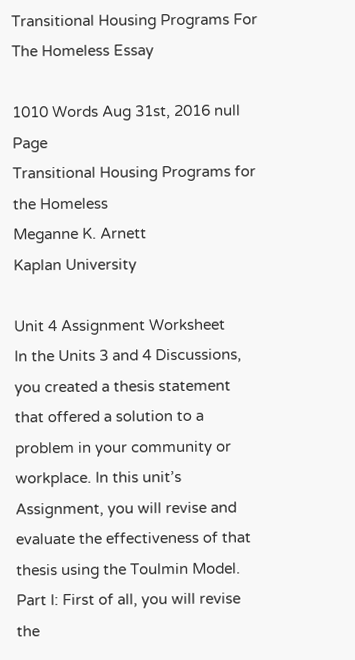Transitional Housing Programs For The Homeless Essay

1010 Words Aug 31st, 2016 null Page
Transitional Housing Programs for the Homeless
Meganne K. Arnett
Kaplan University

Unit 4 Assignment Worksheet
In the Units 3 and 4 Discussions, you created a thesis statement that offered a solution to a problem in your community or workplace. In this unit’s Assignment, you will revise and evaluate the effectiveness of that thesis using the Toulmin Model.
Part I: First of all, you will revise the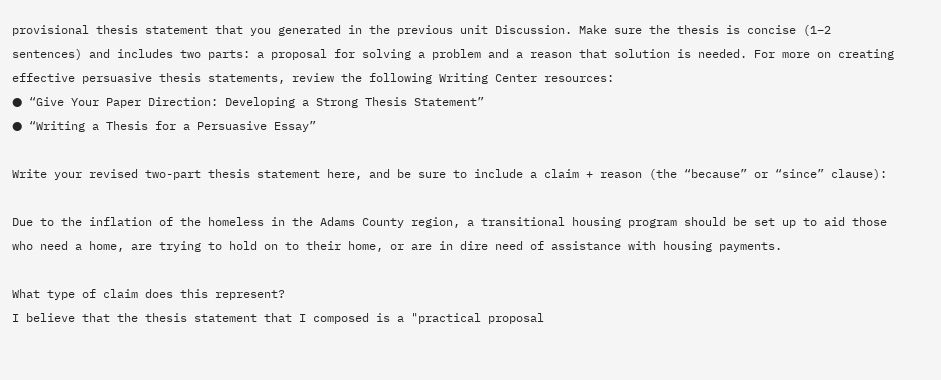provisional thesis statement that you generated in the previous unit Discussion. Make sure the thesis is concise (1–2 sentences) and includes two parts: a proposal for solving a problem and a reason that solution is needed. For more on creating effective persuasive thesis statements, review the following Writing Center resources:
● “Give Your Paper Direction: Developing a Strong Thesis Statement”
● “Writing a Thesis for a Persuasive Essay”

Write your revised two-part thesis statement here, and be sure to include a claim + reason (the “because” or “since” clause):

Due to the inflation of the homeless in the Adams County region, a transitional housing program should be set up to aid those who need a home, are trying to hold on to their home, or are in dire need of assistance with housing payments.

What type of claim does this represent?
I believe that the thesis statement that I composed is a "practical proposal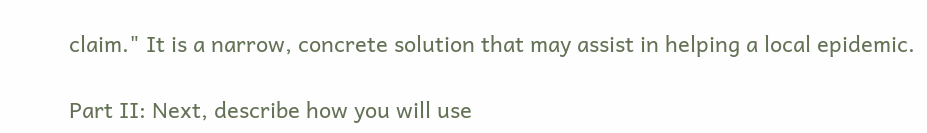claim." It is a narrow, concrete solution that may assist in helping a local epidemic.

Part II: Next, describe how you will use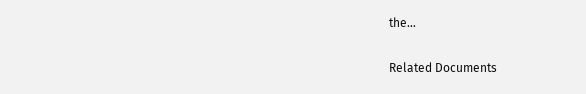the…

Related Documents